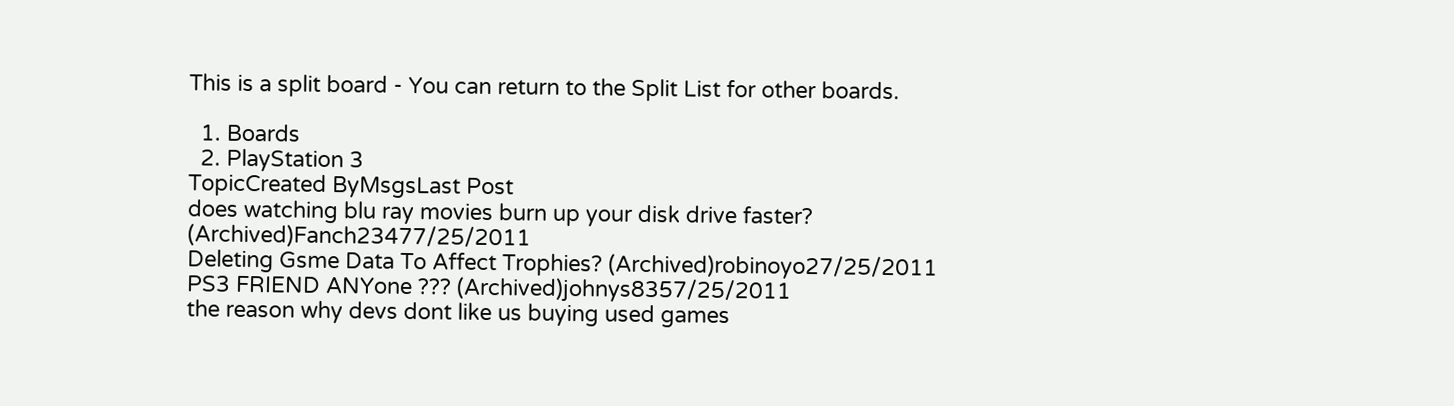This is a split board - You can return to the Split List for other boards.

  1. Boards
  2. PlayStation 3
TopicCreated ByMsgsLast Post
does watching blu ray movies burn up your disk drive faster? (Archived)Fanch23477/25/2011
Deleting Gsme Data To Affect Trophies? (Archived)robinoyo27/25/2011
PS3 FRIEND ANYone ??? (Archived)johnys8357/25/2011
the reason why devs dont like us buying used games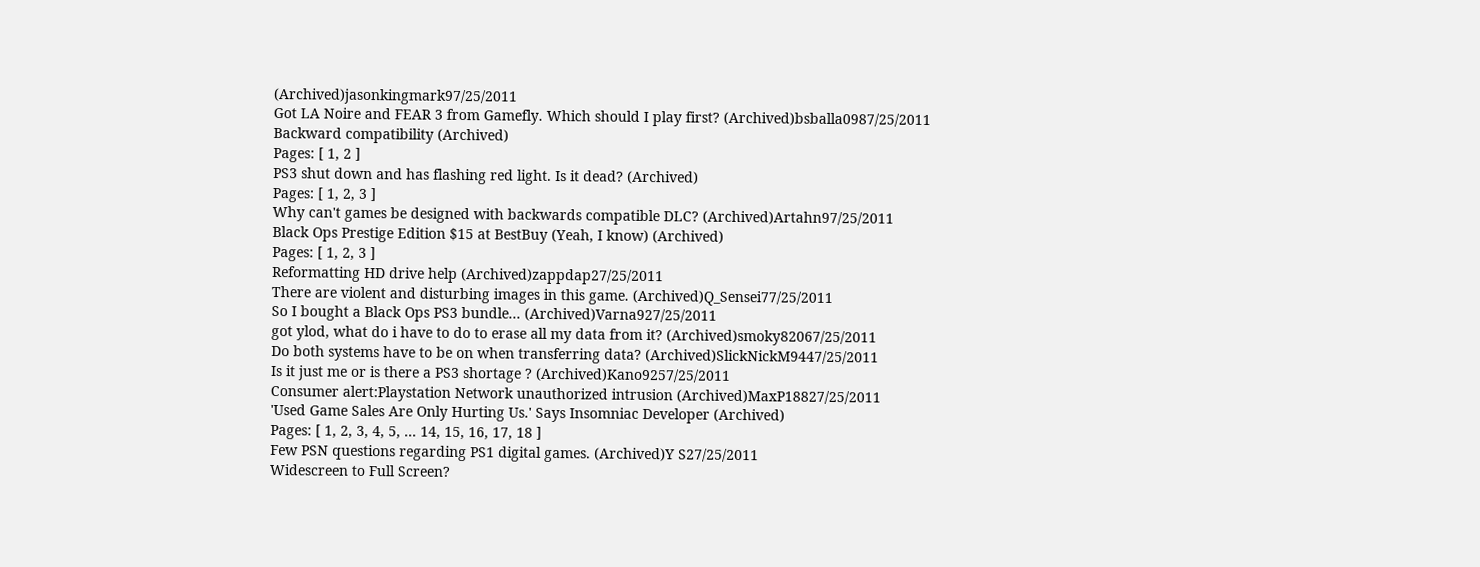(Archived)jasonkingmark97/25/2011
Got LA Noire and FEAR 3 from Gamefly. Which should I play first? (Archived)bsballa0987/25/2011
Backward compatibility (Archived)
Pages: [ 1, 2 ]
PS3 shut down and has flashing red light. Is it dead? (Archived)
Pages: [ 1, 2, 3 ]
Why can't games be designed with backwards compatible DLC? (Archived)Artahn97/25/2011
Black Ops Prestige Edition $15 at BestBuy (Yeah, I know) (Archived)
Pages: [ 1, 2, 3 ]
Reformatting HD drive help (Archived)zappdap27/25/2011
There are violent and disturbing images in this game. (Archived)Q_Sensei77/25/2011
So I bought a Black Ops PS3 bundle... (Archived)Varna927/25/2011
got ylod, what do i have to do to erase all my data from it? (Archived)smoky82067/25/2011
Do both systems have to be on when transferring data? (Archived)SlickNickM9447/25/2011
Is it just me or is there a PS3 shortage ? (Archived)Kano9257/25/2011
Consumer alert:Playstation Network unauthorized intrusion (Archived)MaxP18827/25/2011
'Used Game Sales Are Only Hurting Us.' Says Insomniac Developer (Archived)
Pages: [ 1, 2, 3, 4, 5, ... 14, 15, 16, 17, 18 ]
Few PSN questions regarding PS1 digital games. (Archived)Y S27/25/2011
Widescreen to Full Screen?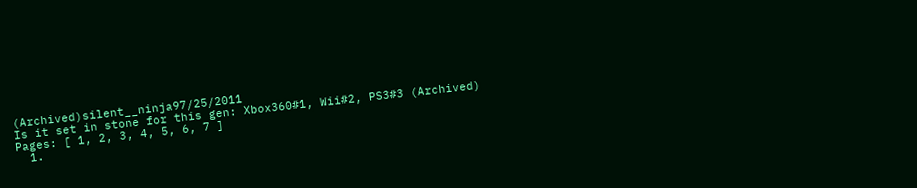(Archived)silent__ninja97/25/2011
Is it set in stone for this gen: Xbox360#1, Wii#2, PS3#3 (Archived)
Pages: [ 1, 2, 3, 4, 5, 6, 7 ]
  1.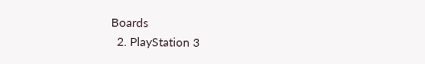Boards
  2. PlayStation 3